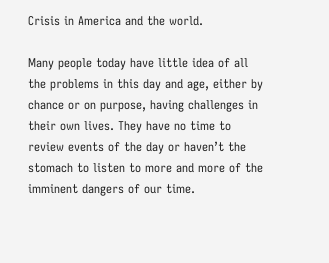Crisis in America and the world.

Many people today have little idea of all the problems in this day and age, either by chance or on purpose, having challenges in their own lives. They have no time to review events of the day or haven’t the stomach to listen to more and more of the imminent dangers of our time.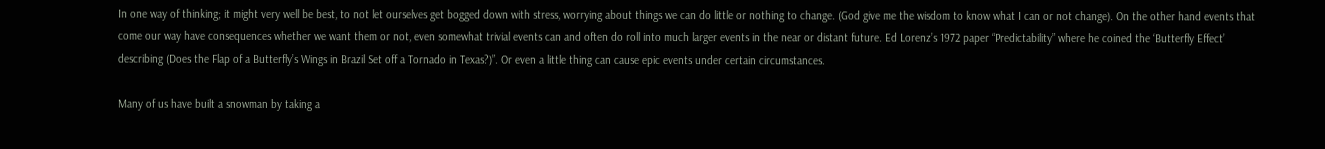In one way of thinking; it might very well be best, to not let ourselves get bogged down with stress, worrying about things we can do little or nothing to change. (God give me the wisdom to know what I can or not change). On the other hand events that come our way have consequences whether we want them or not, even somewhat trivial events can and often do roll into much larger events in the near or distant future. Ed Lorenz’s 1972 paper “Predictability” where he coined the ‘Butterfly Effect’ describing (Does the Flap of a Butterfly’s Wings in Brazil Set off a Tornado in Texas?)”. Or even a little thing can cause epic events under certain circumstances.

Many of us have built a snowman by taking a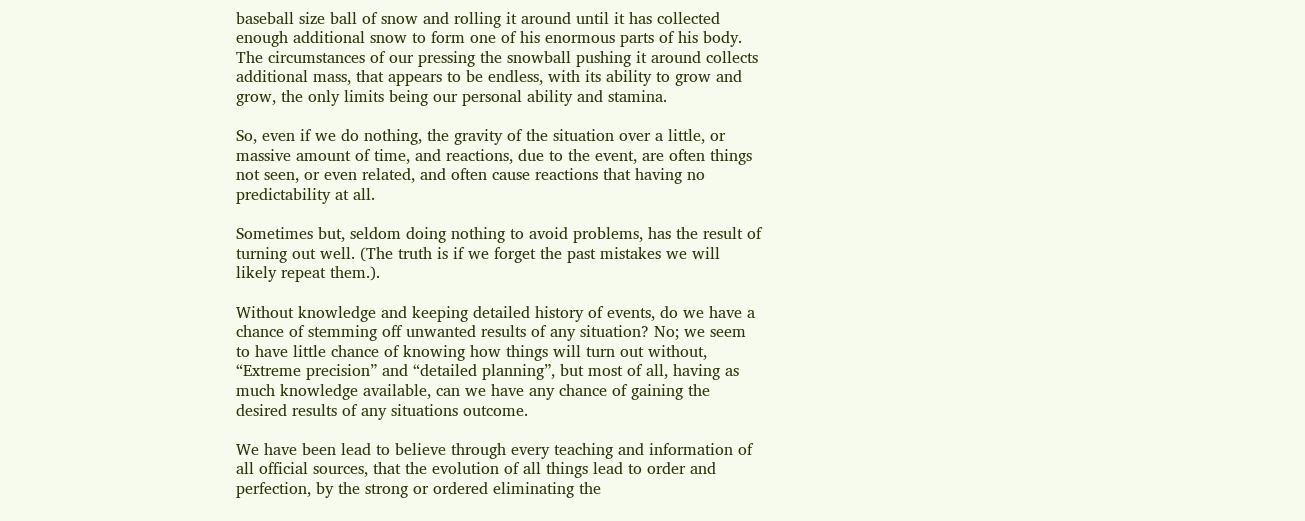baseball size ball of snow and rolling it around until it has collected enough additional snow to form one of his enormous parts of his body. The circumstances of our pressing the snowball pushing it around collects additional mass, that appears to be endless, with its ability to grow and grow, the only limits being our personal ability and stamina.

So, even if we do nothing, the gravity of the situation over a little, or massive amount of time, and reactions, due to the event, are often things not seen, or even related, and often cause reactions that having no predictability at all.

Sometimes but, seldom doing nothing to avoid problems, has the result of turning out well. (The truth is if we forget the past mistakes we will likely repeat them.).

Without knowledge and keeping detailed history of events, do we have a chance of stemming off unwanted results of any situation? No; we seem to have little chance of knowing how things will turn out without, “Extreme precision” and “detailed planning”, but most of all, having as much knowledge available, can we have any chance of gaining the desired results of any situations outcome.

We have been lead to believe through every teaching and information of all official sources, that the evolution of all things lead to order and perfection, by the strong or ordered eliminating the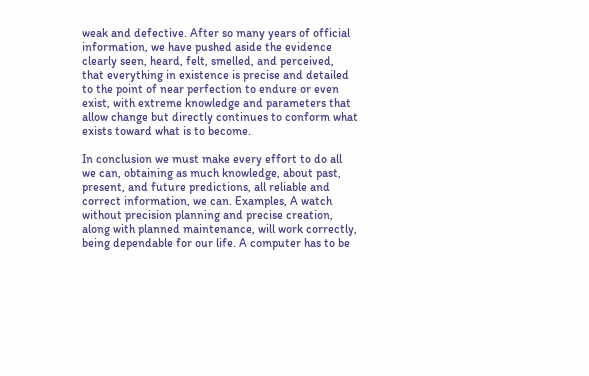weak and defective. After so many years of official information, we have pushed aside the evidence clearly seen, heard, felt, smelled, and perceived, that everything in existence is precise and detailed to the point of near perfection to endure or even exist, with extreme knowledge and parameters that allow change but directly continues to conform what exists toward what is to become.

In conclusion we must make every effort to do all we can, obtaining as much knowledge, about past, present, and future predictions, all reliable and correct information, we can. Examples, A watch without precision planning and precise creation, along with planned maintenance, will work correctly, being dependable for our life. A computer has to be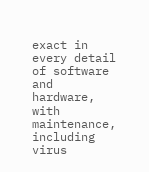exact in every detail of software and hardware, with maintenance, including virus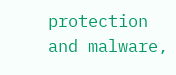protection and malware,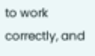to work correctly, and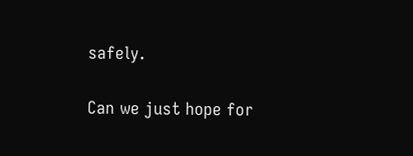safely.

Can we just hope for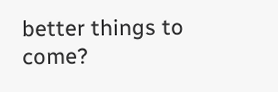better things to come?